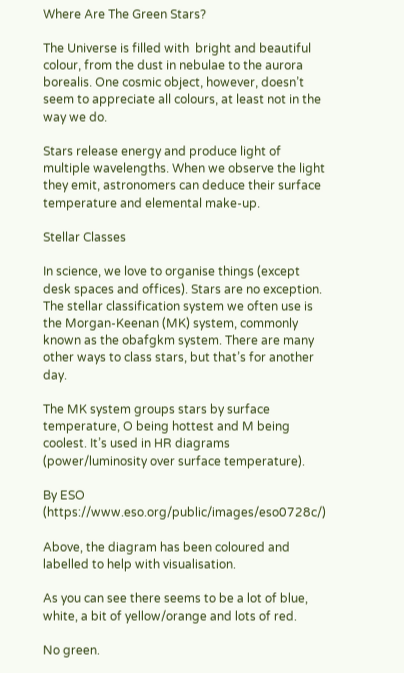Where Are The Green Stars?

The Universe is filled with  bright and beautiful colour, from the dust in nebulae to the aurora borealis. One cosmic object, however, doesn’t seem to appreciate all colours, at least not in the way we do.

Stars release energy and produce light of multiple wavelengths. When we observe the light they emit, astronomers can deduce their surface temperature and elemental make-up.

Stellar Classes

In science, we love to organise things (except desk spaces and offices). Stars are no exception. The stellar classification system we often use is the Morgan-Keenan (MK) system, commonly known as the obafgkm system. There are many other ways to class stars, but that’s for another day.

The MK system groups stars by surface temperature, O being hottest and M being coolest. It’s used in HR diagrams (power/luminosity over surface temperature).

By ESO (https://www.eso.org/public/images/eso0728c/)

Above, the diagram has been coloured and labelled to help with visualisation.

As you can see there seems to be a lot of blue, white, a bit of yellow/orange and lots of red.

No green.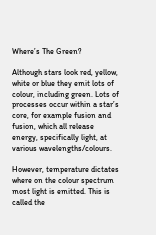Where’s The Green?

Although stars look red, yellow, white or blue they emit lots of colour, including green. Lots of processes occur within a star’s core, for example fusion and fusion, which all release energy, specifically light, at various wavelengths/colours.

However, temperature dictates where on the colour spectrum most light is emitted. This is called the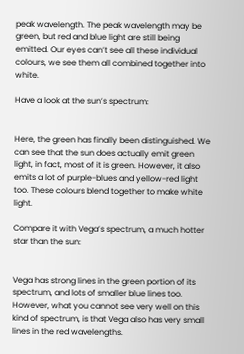peak wavelength. The peak wavelength may be green, but red and blue light are still being emitted. Our eyes can’t see all these individual colours, we see them all combined together into white.

Have a look at the sun’s spectrum:


Here, the green has finally been distinguished. We can see that the sun does actually emit green light, in fact, most of it is green. However, it also emits a lot of purple-blues and yellow-red light too. These colours blend together to make white light.

Compare it with Vega’s spectrum, a much hotter star than the sun:


Vega has strong lines in the green portion of its spectrum, and lots of smaller blue lines too. However, what you cannot see very well on this kind of spectrum, is that Vega also has very small lines in the red wavelengths.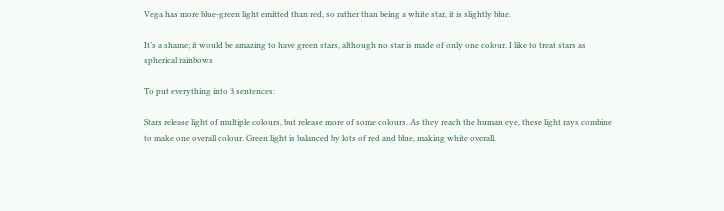Vega has more blue-green light emitted than red, so rather than being a white star, it is slightly blue.

It’s a shame; it would be amazing to have green stars, although no star is made of only one colour. I like to treat stars as spherical rainbows

To put everything into 3 sentences:

Stars release light of multiple colours, but release more of some colours. As they reach the human eye, these light rays combine to make one overall colour. Green light is balanced by lots of red and blue, making white overall.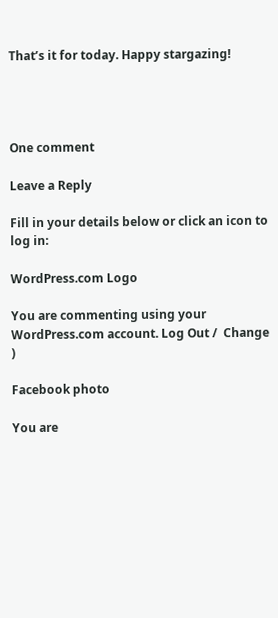That’s it for today. Happy stargazing!




One comment

Leave a Reply

Fill in your details below or click an icon to log in:

WordPress.com Logo

You are commenting using your WordPress.com account. Log Out /  Change )

Facebook photo

You are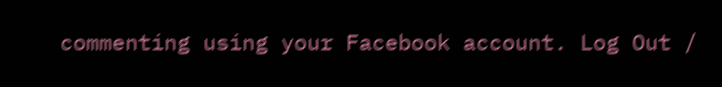commenting using your Facebook account. Log Out /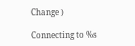Change )

Connecting to %s